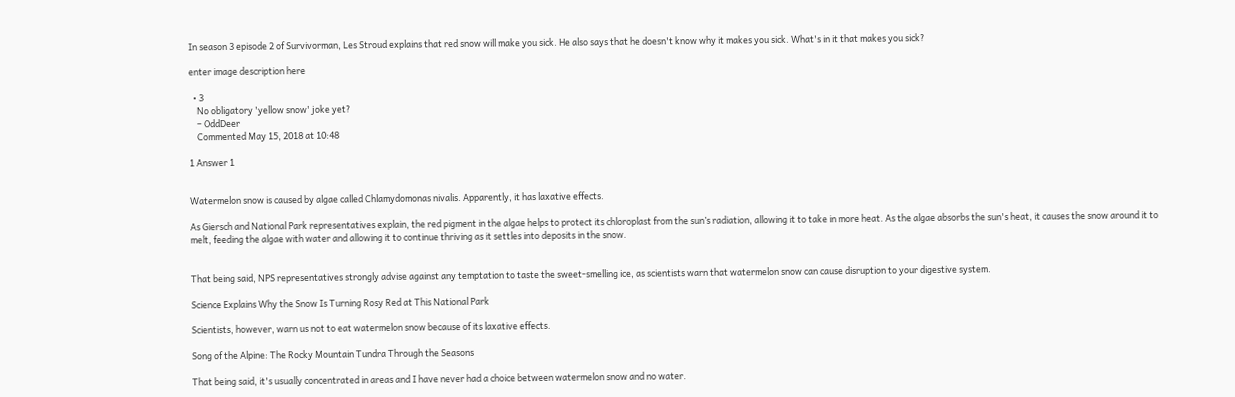In season 3 episode 2 of Survivorman, Les Stroud explains that red snow will make you sick. He also says that he doesn't know why it makes you sick. What's in it that makes you sick?

enter image description here

  • 3
    No obligatory 'yellow snow' joke yet?
    – OddDeer
    Commented May 15, 2018 at 10:48

1 Answer 1


Watermelon snow is caused by algae called Chlamydomonas nivalis. Apparently, it has laxative effects.

As Giersch and National Park representatives explain, the red pigment in the algae helps to protect its chloroplast from the sun’s radiation, allowing it to take in more heat. As the algae absorbs the sun's heat, it causes the snow around it to melt, feeding the algae with water and allowing it to continue thriving as it settles into deposits in the snow.


That being said, NPS representatives strongly advise against any temptation to taste the sweet-smelling ice, as scientists warn that watermelon snow can cause disruption to your digestive system.

Science Explains Why the Snow Is Turning Rosy Red at This National Park

Scientists, however, warn us not to eat watermelon snow because of its laxative effects.

Song of the Alpine: The Rocky Mountain Tundra Through the Seasons

That being said, it's usually concentrated in areas and I have never had a choice between watermelon snow and no water.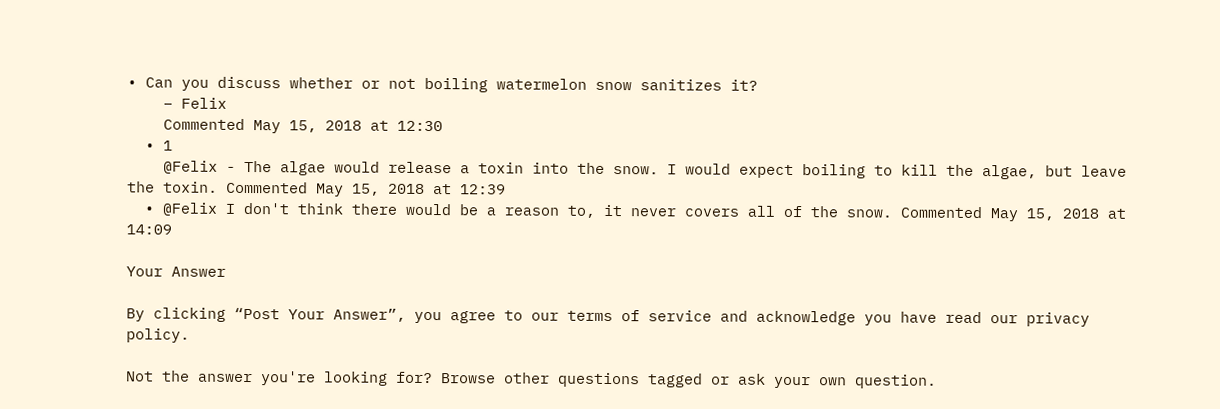• Can you discuss whether or not boiling watermelon snow sanitizes it?
    – Felix
    Commented May 15, 2018 at 12:30
  • 1
    @Felix - The algae would release a toxin into the snow. I would expect boiling to kill the algae, but leave the toxin. Commented May 15, 2018 at 12:39
  • @Felix I don't think there would be a reason to, it never covers all of the snow. Commented May 15, 2018 at 14:09

Your Answer

By clicking “Post Your Answer”, you agree to our terms of service and acknowledge you have read our privacy policy.

Not the answer you're looking for? Browse other questions tagged or ask your own question.